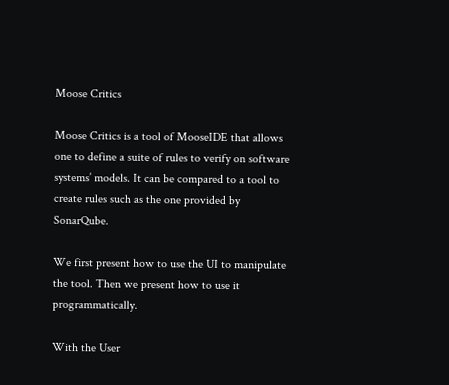Moose Critics

Moose Critics is a tool of MooseIDE that allows one to define a suite of rules to verify on software systems’ models. It can be compared to a tool to create rules such as the one provided by SonarQube.

We first present how to use the UI to manipulate the tool. Then we present how to use it programmatically.

With the User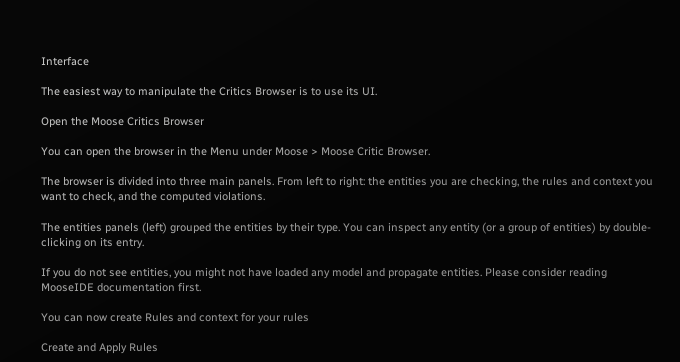Interface

The easiest way to manipulate the Critics Browser is to use its UI.

Open the Moose Critics Browser

You can open the browser in the Menu under Moose > Moose Critic Browser.

The browser is divided into three main panels. From left to right: the entities you are checking, the rules and context you want to check, and the computed violations.

The entities panels (left) grouped the entities by their type. You can inspect any entity (or a group of entities) by double-clicking on its entry.

If you do not see entities, you might not have loaded any model and propagate entities. Please consider reading MooseIDE documentation first.

You can now create Rules and context for your rules

Create and Apply Rules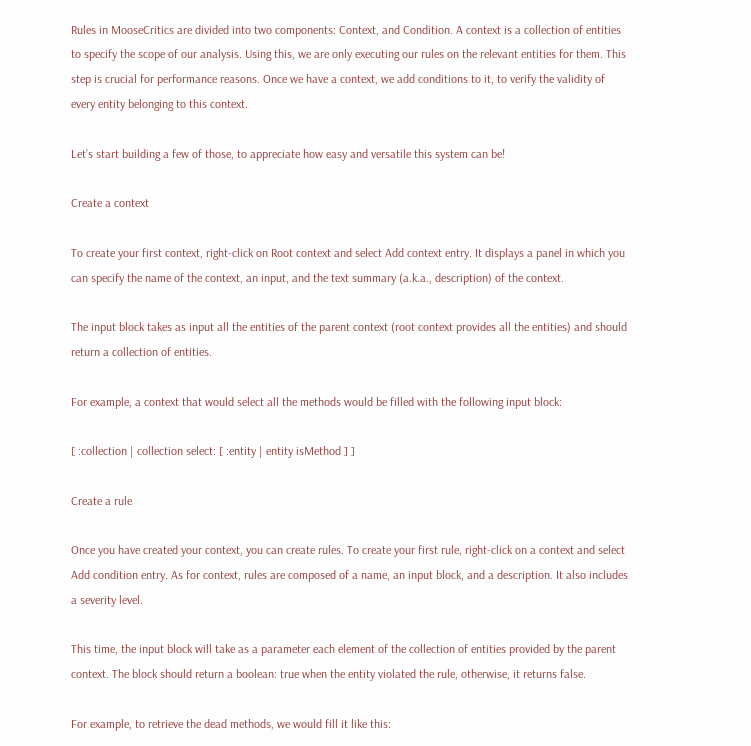Rules in MooseCritics are divided into two components: Context, and Condition. A context is a collection of entities to specify the scope of our analysis. Using this, we are only executing our rules on the relevant entities for them. This step is crucial for performance reasons. Once we have a context, we add conditions to it, to verify the validity of every entity belonging to this context.

Let’s start building a few of those, to appreciate how easy and versatile this system can be!

Create a context

To create your first context, right-click on Root context and select Add context entry. It displays a panel in which you can specify the name of the context, an input, and the text summary (a.k.a., description) of the context.

The input block takes as input all the entities of the parent context (root context provides all the entities) and should return a collection of entities.

For example, a context that would select all the methods would be filled with the following input block:

[ :collection | collection select: [ :entity | entity isMethod ] ]

Create a rule

Once you have created your context, you can create rules. To create your first rule, right-click on a context and select Add condition entry. As for context, rules are composed of a name, an input block, and a description. It also includes a severity level.

This time, the input block will take as a parameter each element of the collection of entities provided by the parent context. The block should return a boolean: true when the entity violated the rule, otherwise, it returns false.

For example, to retrieve the dead methods, we would fill it like this: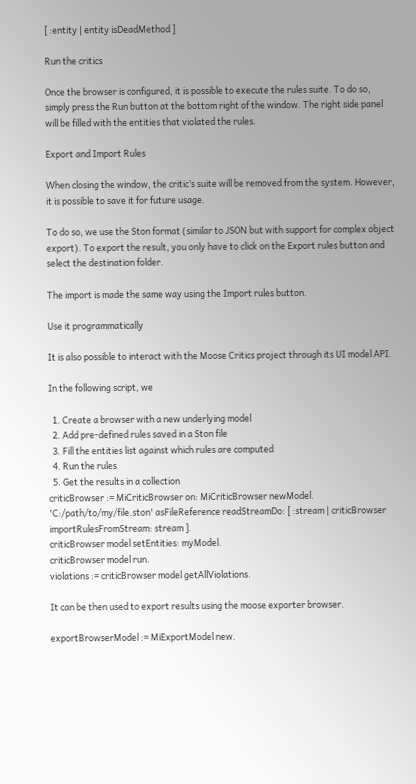[ :entity | entity isDeadMethod ]

Run the critics

Once the browser is configured, it is possible to execute the rules suite. To do so, simply press the Run button at the bottom right of the window. The right side panel will be filled with the entities that violated the rules.

Export and Import Rules

When closing the window, the critic’s suite will be removed from the system. However, it is possible to save it for future usage.

To do so, we use the Ston format (similar to JSON but with support for complex object export). To export the result, you only have to click on the Export rules button and select the destination folder.

The import is made the same way using the Import rules button.

Use it programmatically

It is also possible to interact with the Moose Critics project through its UI model API.

In the following script, we

  1. Create a browser with a new underlying model
  2. Add pre-defined rules saved in a Ston file
  3. Fill the entities list against which rules are computed
  4. Run the rules
  5. Get the results in a collection
criticBrowser := MiCriticBrowser on: MiCriticBrowser newModel.
'C:/path/to/my/file.ston' asFileReference readStreamDo: [ :stream | criticBrowser importRulesFromStream: stream ].
criticBrowser model setEntities: myModel.
criticBrowser model run.
violations := criticBrowser model getAllViolations.

It can be then used to export results using the moose exporter browser.

exportBrowserModel := MiExportModel new.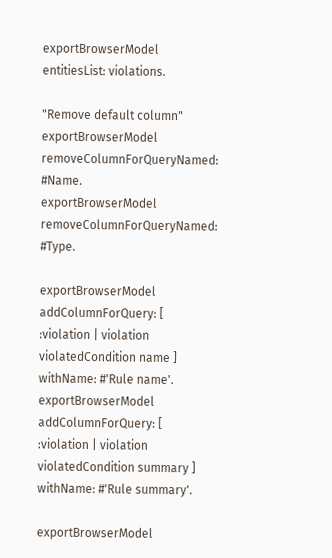exportBrowserModel entitiesList: violations.

"Remove default column"
exportBrowserModel removeColumnForQueryNamed: #Name.
exportBrowserModel removeColumnForQueryNamed: #Type.

exportBrowserModel addColumnForQuery: [ :violation | violation violatedCondition name ] withName: #'Rule name'.
exportBrowserModel addColumnForQuery: [ :violation | violation violatedCondition summary ] withName: #'Rule summary'.

exportBrowserModel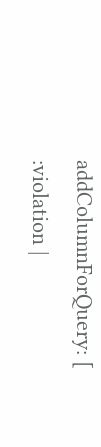addColumnForQuery: [ :violation |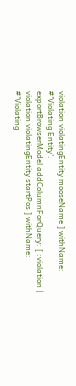violation violatingEntity mooseName ] withName: #'Violating Entity'.
exportBrowserModel addColumnForQuery: [ :violation | violation violatingEntity startPos ] withName: #'Violating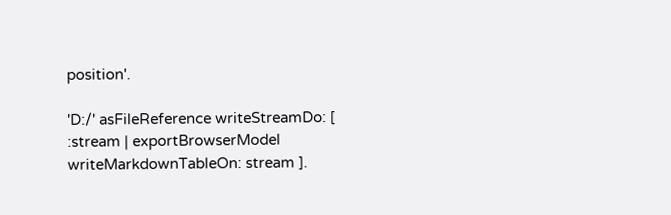position'.

'D:/' asFileReference writeStreamDo: [ :stream | exportBrowserModel writeMarkdownTableOn: stream ].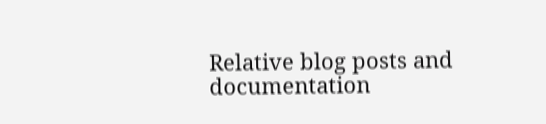Relative blog posts and documentation